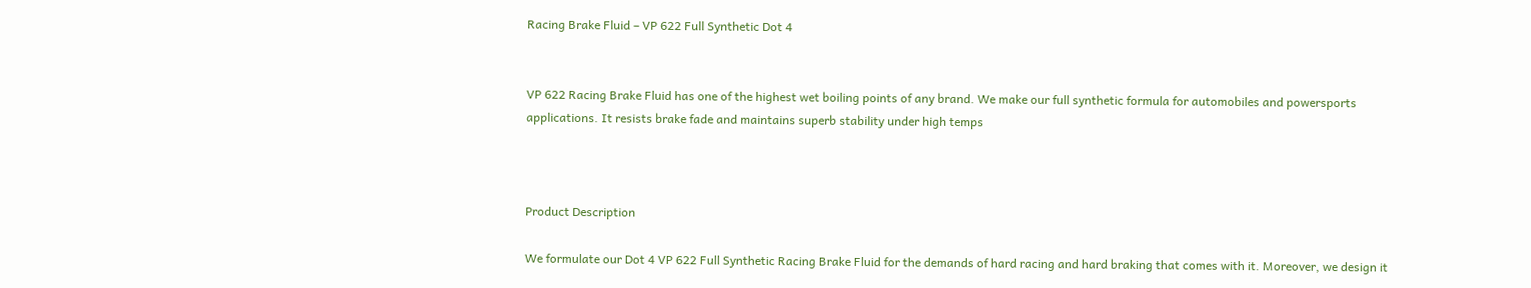Racing Brake Fluid – VP 622 Full Synthetic Dot 4


VP 622 Racing Brake Fluid has one of the highest wet boiling points of any brand. We make our full synthetic formula for automobiles and powersports applications. It resists brake fade and maintains superb stability under high temps



Product Description

We formulate our Dot 4 VP 622 Full Synthetic Racing Brake Fluid for the demands of hard racing and hard braking that comes with it. Moreover, we design it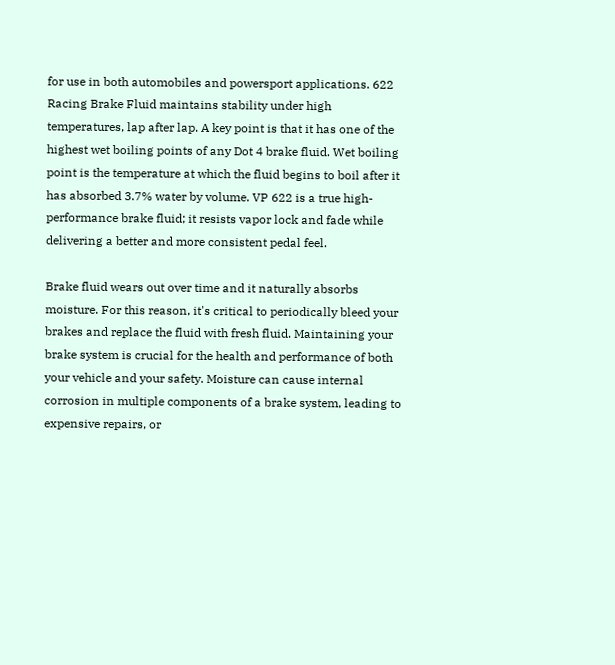for use in both automobiles and powersport applications. 622 Racing Brake Fluid maintains stability under high temperatures, lap after lap. A key point is that it has one of the highest wet boiling points of any Dot 4 brake fluid. Wet boiling point is the temperature at which the fluid begins to boil after it has absorbed 3.7% water by volume. VP 622 is a true high-performance brake fluid; it resists vapor lock and fade while delivering a better and more consistent pedal feel.

Brake fluid wears out over time and it naturally absorbs moisture. For this reason, it's critical to periodically bleed your brakes and replace the fluid with fresh fluid. Maintaining your brake system is crucial for the health and performance of both your vehicle and your safety. Moisture can cause internal corrosion in multiple components of a brake system, leading to expensive repairs, or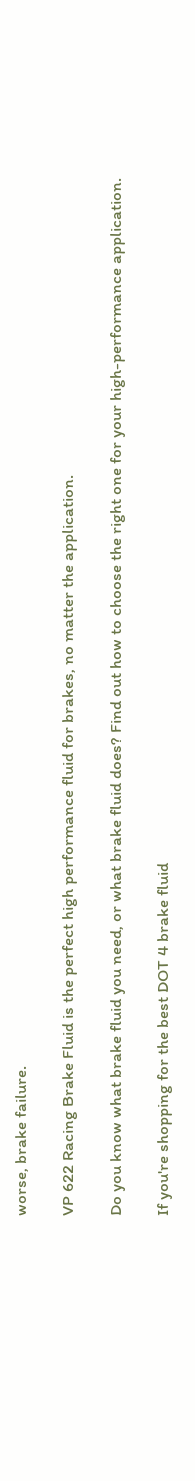worse, brake failure.

VP 622 Racing Brake Fluid is the perfect high performance fluid for brakes, no matter the application.

Do you know what brake fluid you need, or what brake fluid does? Find out how to choose the right one for your high-performance application.

If you're shopping for the best DOT 4 brake fluid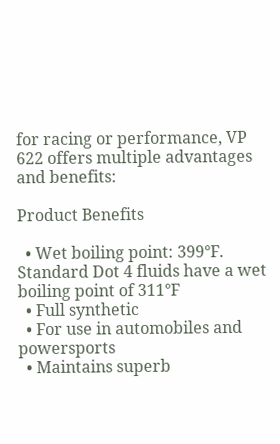for racing or performance, VP 622 offers multiple advantages and benefits:

Product Benefits

  • Wet boiling point: 399°F. Standard Dot 4 fluids have a wet boiling point of 311°F
  • Full synthetic
  • For use in automobiles and powersports
  • Maintains superb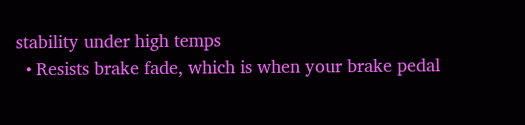stability under high temps
  • Resists brake fade, which is when your brake pedal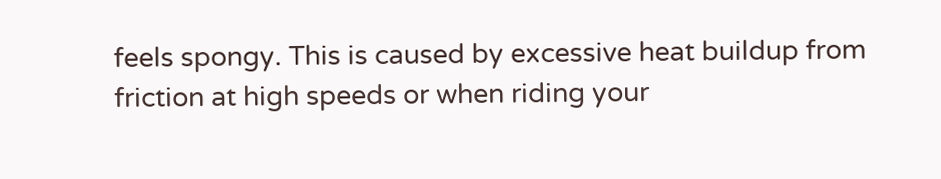feels spongy. This is caused by excessive heat buildup from friction at high speeds or when riding your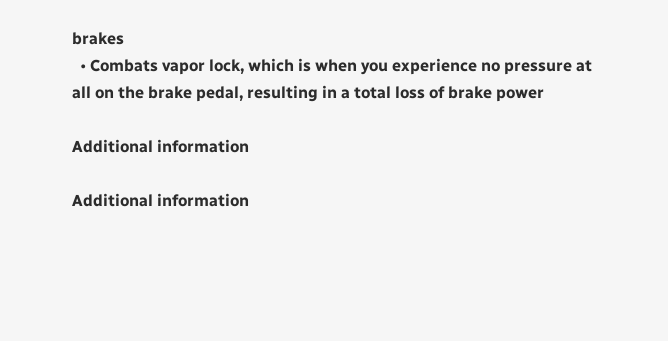brakes
  • Combats vapor lock, which is when you experience no pressure at all on the brake pedal, resulting in a total loss of brake power

Additional information

Additional information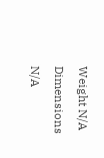Weight N/A
Dimensions N/A